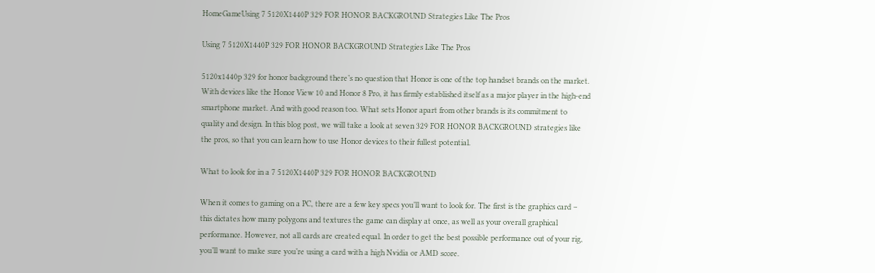HomeGameUsing 7 5120X1440P 329 FOR HONOR BACKGROUND Strategies Like The Pros

Using 7 5120X1440P 329 FOR HONOR BACKGROUND Strategies Like The Pros

5120x1440p 329 for honor background there’s no question that Honor is one of the top handset brands on the market. With devices like the Honor View 10 and Honor 8 Pro, it has firmly established itself as a major player in the high-end smartphone market. And with good reason too. What sets Honor apart from other brands is its commitment to quality and design. In this blog post, we will take a look at seven 329 FOR HONOR BACKGROUND strategies like the pros, so that you can learn how to use Honor devices to their fullest potential.

What to look for in a 7 5120X1440P 329 FOR HONOR BACKGROUND

When it comes to gaming on a PC, there are a few key specs you’ll want to look for. The first is the graphics card – this dictates how many polygons and textures the game can display at once, as well as your overall graphical performance. However, not all cards are created equal. In order to get the best possible performance out of your rig, you’ll want to make sure you’re using a card with a high Nvidia or AMD score.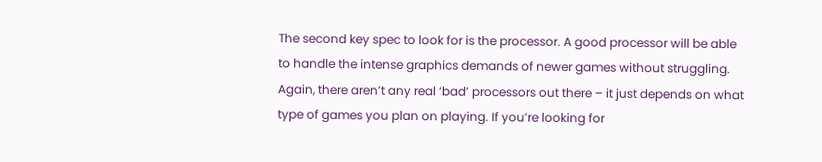The second key spec to look for is the processor. A good processor will be able to handle the intense graphics demands of newer games without struggling. Again, there aren’t any real ‘bad’ processors out there – it just depends on what type of games you plan on playing. If you’re looking for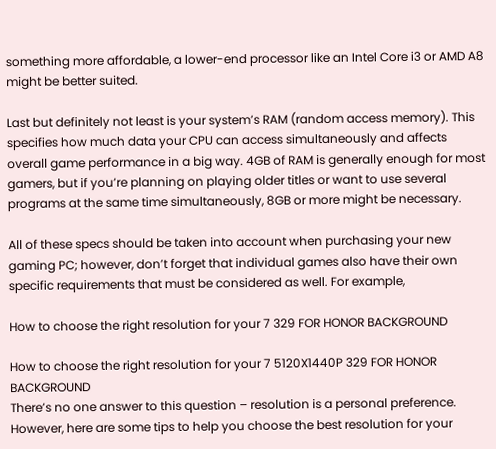something more affordable, a lower-end processor like an Intel Core i3 or AMD A8 might be better suited.

Last but definitely not least is your system’s RAM (random access memory). This specifies how much data your CPU can access simultaneously and affects overall game performance in a big way. 4GB of RAM is generally enough for most gamers, but if you’re planning on playing older titles or want to use several programs at the same time simultaneously, 8GB or more might be necessary.

All of these specs should be taken into account when purchasing your new gaming PC; however, don’t forget that individual games also have their own specific requirements that must be considered as well. For example,

How to choose the right resolution for your 7 329 FOR HONOR BACKGROUND

How to choose the right resolution for your 7 5120X1440P 329 FOR HONOR BACKGROUND
There’s no one answer to this question – resolution is a personal preference. However, here are some tips to help you choose the best resolution for your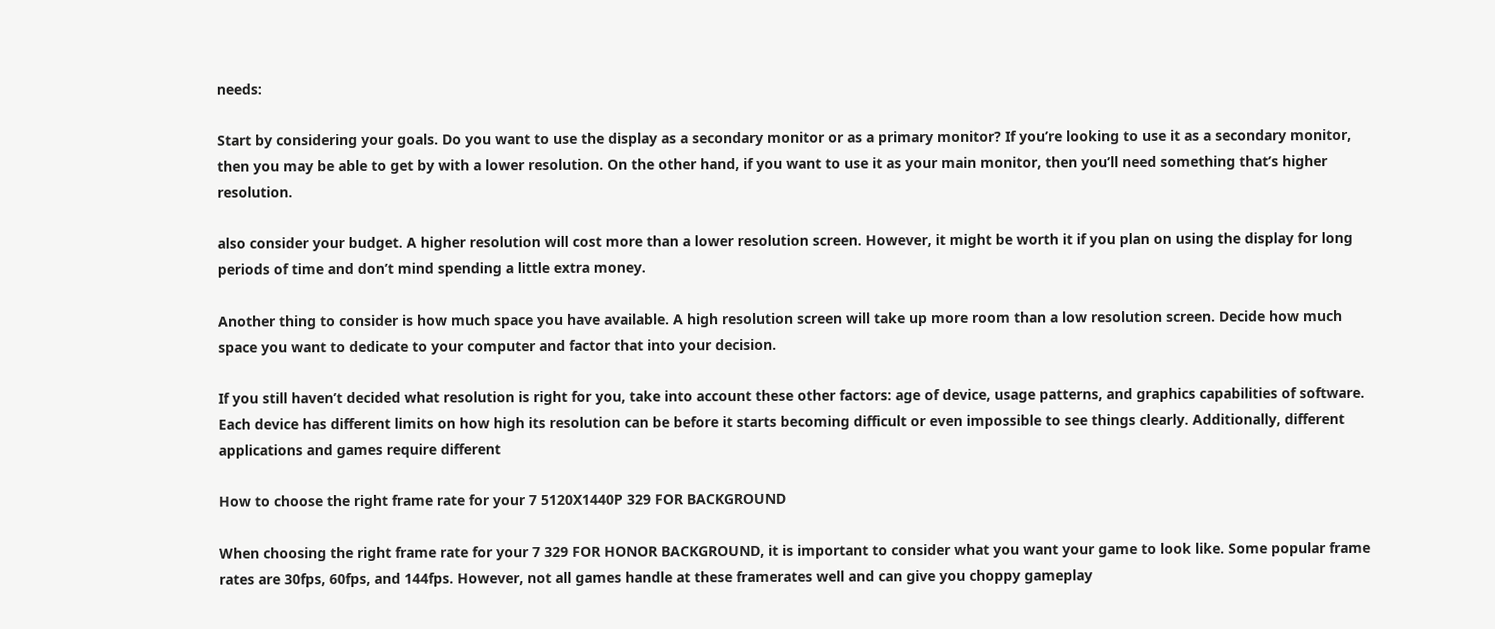needs:

Start by considering your goals. Do you want to use the display as a secondary monitor or as a primary monitor? If you’re looking to use it as a secondary monitor, then you may be able to get by with a lower resolution. On the other hand, if you want to use it as your main monitor, then you’ll need something that’s higher resolution.

also consider your budget. A higher resolution will cost more than a lower resolution screen. However, it might be worth it if you plan on using the display for long periods of time and don’t mind spending a little extra money.

Another thing to consider is how much space you have available. A high resolution screen will take up more room than a low resolution screen. Decide how much space you want to dedicate to your computer and factor that into your decision.

If you still haven’t decided what resolution is right for you, take into account these other factors: age of device, usage patterns, and graphics capabilities of software. Each device has different limits on how high its resolution can be before it starts becoming difficult or even impossible to see things clearly. Additionally, different applications and games require different

How to choose the right frame rate for your 7 5120X1440P 329 FOR BACKGROUND

When choosing the right frame rate for your 7 329 FOR HONOR BACKGROUND, it is important to consider what you want your game to look like. Some popular frame rates are 30fps, 60fps, and 144fps. However, not all games handle at these framerates well and can give you choppy gameplay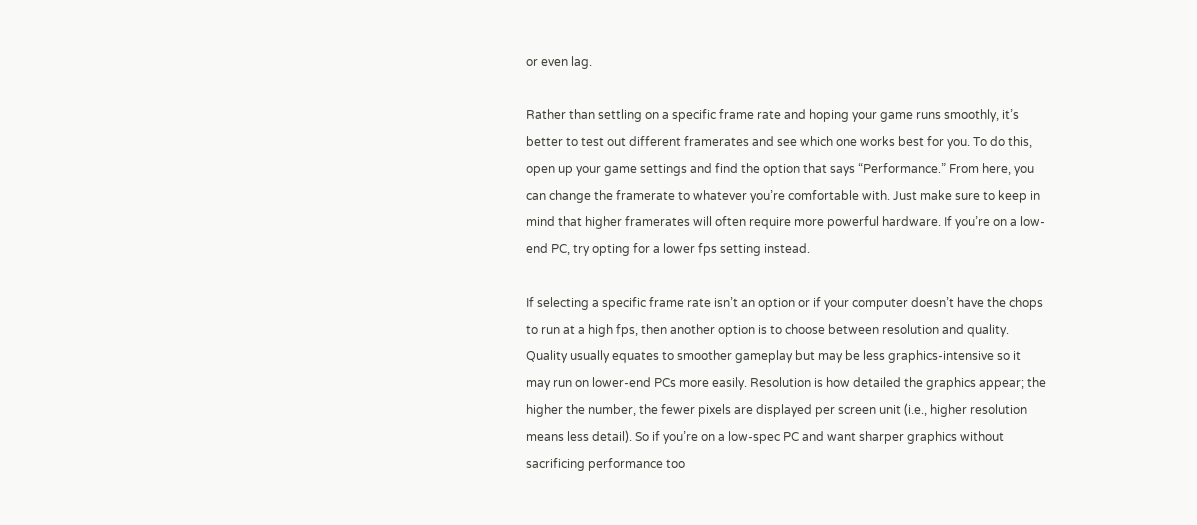or even lag.

Rather than settling on a specific frame rate and hoping your game runs smoothly, it’s better to test out different framerates and see which one works best for you. To do this, open up your game settings and find the option that says “Performance.” From here, you can change the framerate to whatever you’re comfortable with. Just make sure to keep in mind that higher framerates will often require more powerful hardware. If you’re on a low-end PC, try opting for a lower fps setting instead.

If selecting a specific frame rate isn’t an option or if your computer doesn’t have the chops to run at a high fps, then another option is to choose between resolution and quality. Quality usually equates to smoother gameplay but may be less graphics-intensive so it may run on lower-end PCs more easily. Resolution is how detailed the graphics appear; the higher the number, the fewer pixels are displayed per screen unit (i.e., higher resolution means less detail). So if you’re on a low-spec PC and want sharper graphics without sacrificing performance too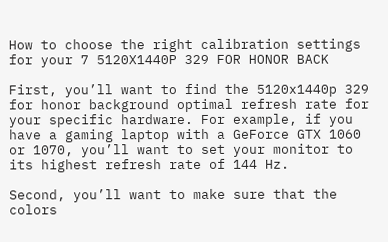How to choose the right calibration settings for your 7 5120X1440P 329 FOR HONOR BACK

First, you’ll want to find the 5120x1440p 329 for honor background optimal refresh rate for your specific hardware. For example, if you have a gaming laptop with a GeForce GTX 1060 or 1070, you’ll want to set your monitor to its highest refresh rate of 144 Hz.

Second, you’ll want to make sure that the colors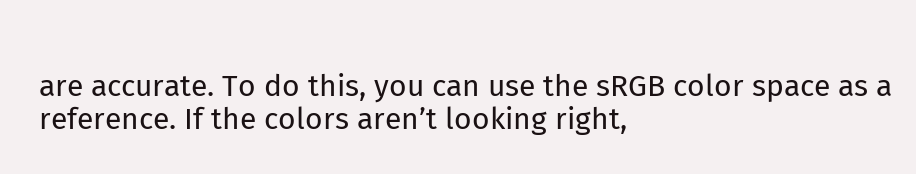are accurate. To do this, you can use the sRGB color space as a reference. If the colors aren’t looking right,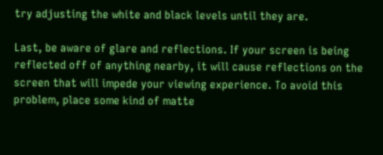try adjusting the white and black levels until they are.

Last, be aware of glare and reflections. If your screen is being reflected off of anything nearby, it will cause reflections on the screen that will impede your viewing experience. To avoid this problem, place some kind of matte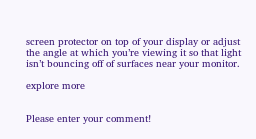screen protector on top of your display or adjust the angle at which you’re viewing it so that light isn’t bouncing off of surfaces near your monitor.

explore more


Please enter your comment!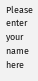Please enter your name here